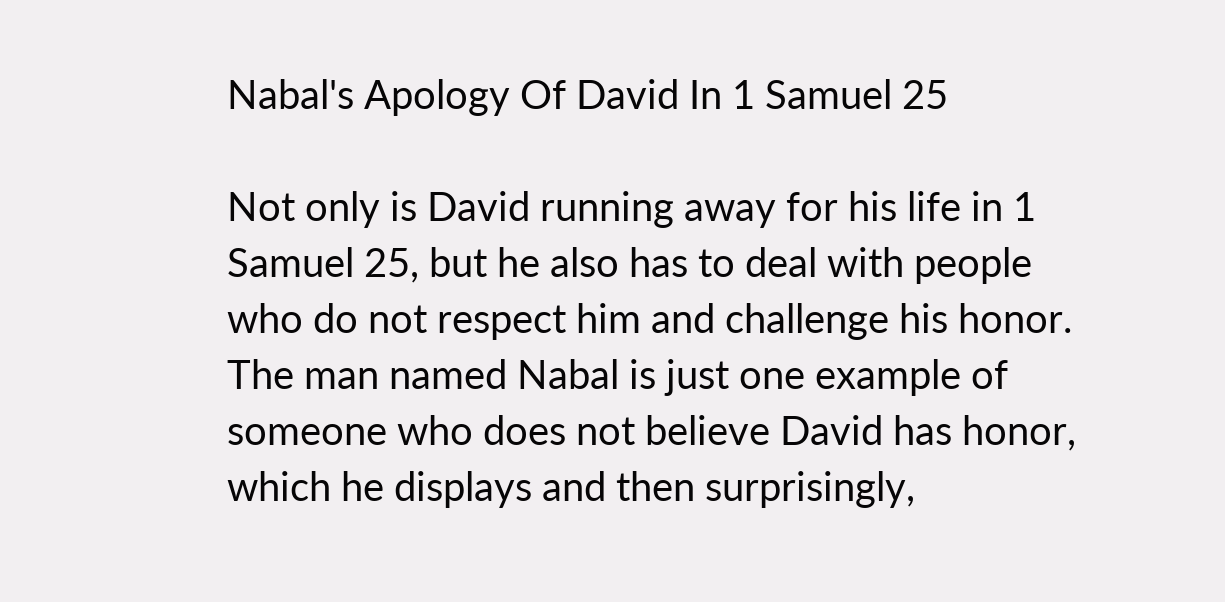Nabal's Apology Of David In 1 Samuel 25

Not only is David running away for his life in 1 Samuel 25, but he also has to deal with people who do not respect him and challenge his honor. The man named Nabal is just one example of someone who does not believe David has honor, which he displays and then surprisingly,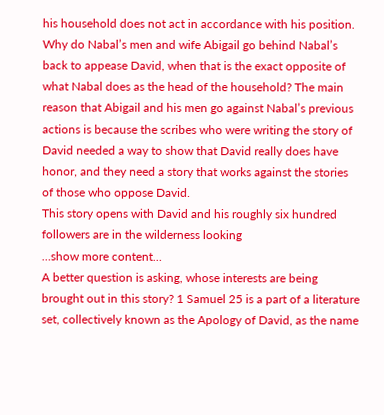his household does not act in accordance with his position. Why do Nabal’s men and wife Abigail go behind Nabal’s back to appease David, when that is the exact opposite of what Nabal does as the head of the household? The main reason that Abigail and his men go against Nabal’s previous actions is because the scribes who were writing the story of David needed a way to show that David really does have honor, and they need a story that works against the stories of those who oppose David.
This story opens with David and his roughly six hundred followers are in the wilderness looking
…show more content…
A better question is asking, whose interests are being brought out in this story? 1 Samuel 25 is a part of a literature set, collectively known as the Apology of David, as the name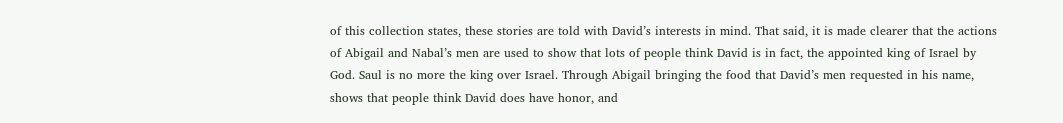of this collection states, these stories are told with David’s interests in mind. That said, it is made clearer that the actions of Abigail and Nabal’s men are used to show that lots of people think David is in fact, the appointed king of Israel by God. Saul is no more the king over Israel. Through Abigail bringing the food that David’s men requested in his name, shows that people think David does have honor, and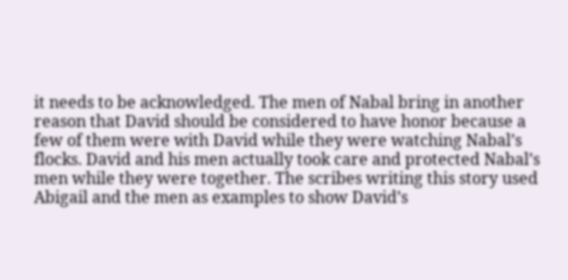it needs to be acknowledged. The men of Nabal bring in another reason that David should be considered to have honor because a few of them were with David while they were watching Nabal’s flocks. David and his men actually took care and protected Nabal’s men while they were together. The scribes writing this story used Abigail and the men as examples to show David’s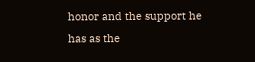honor and the support he has as the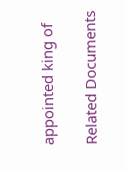appointed king of

Related Documents